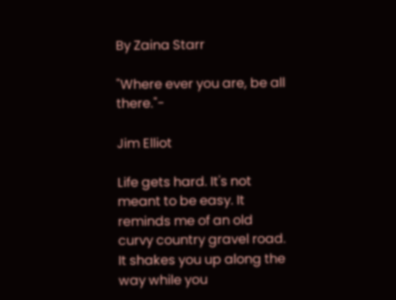By Zaina Starr

"Where ever you are, be all there."-

Jim Elliot

Life gets hard. It's not meant to be easy. It reminds me of an old curvy country gravel road. It shakes you up along the way while you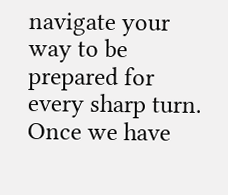navigate your way to be prepared for every sharp turn. Once we have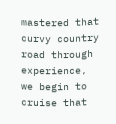mastered that curvy country road through experience, we begin to cruise that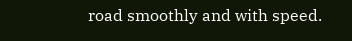road smoothly and with speed.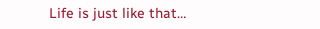Life is just like that…